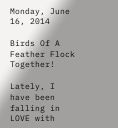Monday, June 16, 2014

Birds Of A Feather Flock Together!

Lately, I have been falling in LOVE with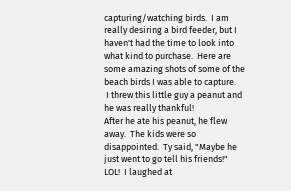capturing/watching birds.  I am really desiring a bird feeder, but I haven't had the time to look into what kind to purchase.  Here are some amazing shots of some of the beach birds I was able to capture.
 I threw this little guy a peanut and he was really thankful!
After he ate his peanut, he flew away.  The kids were so disappointed.  Ty said, "Maybe he just went to go tell his friends!"  LOL!  I laughed at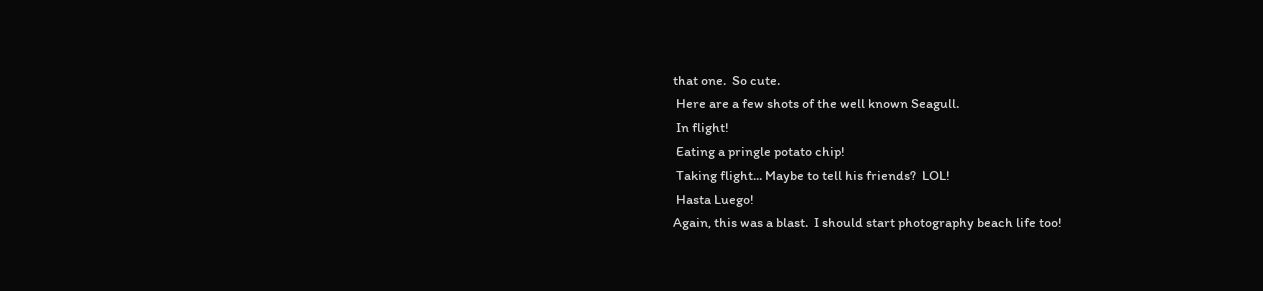that one.  So cute.
 Here are a few shots of the well known Seagull.
 In flight!
 Eating a pringle potato chip!
 Taking flight... Maybe to tell his friends?  LOL!
 Hasta Luego!
Again, this was a blast.  I should start photography beach life too!